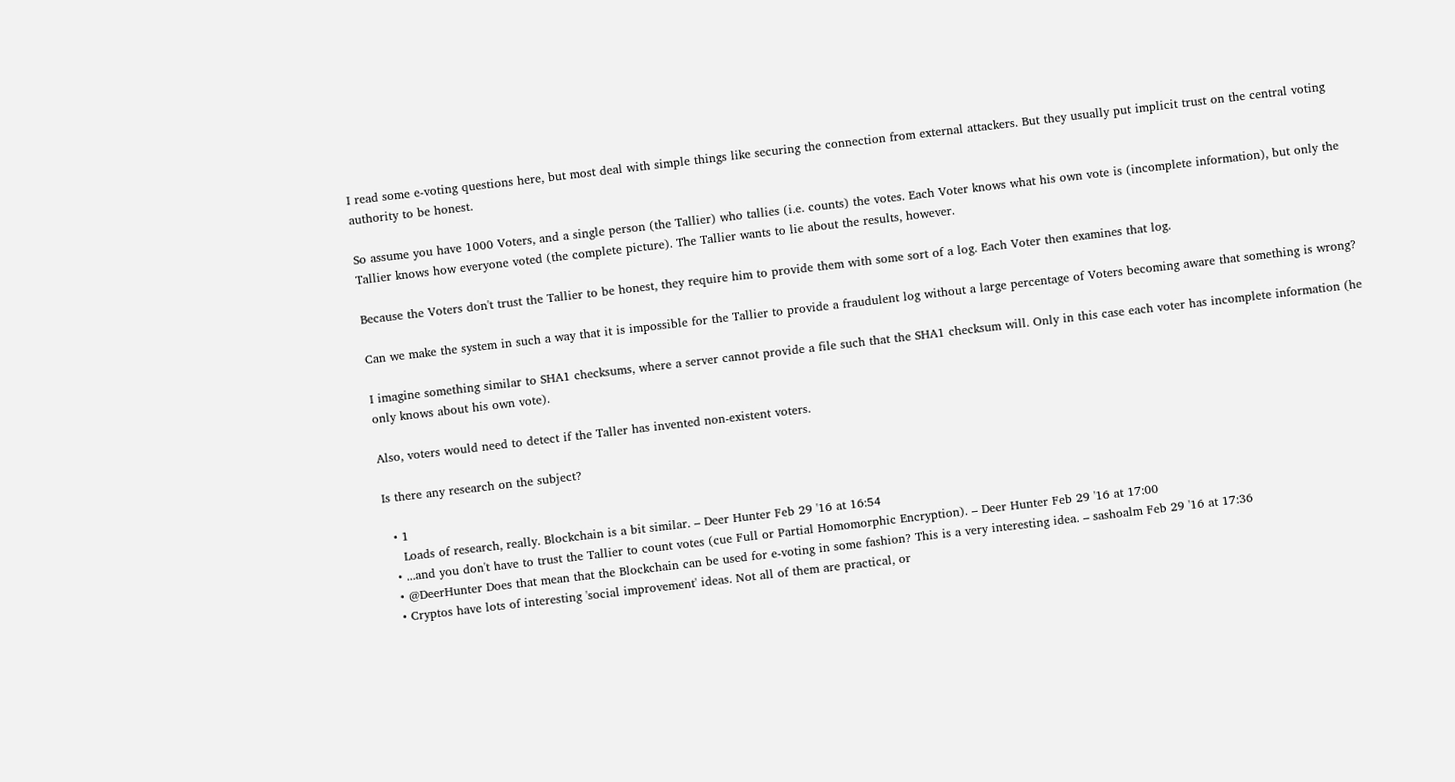I read some e-voting questions here, but most deal with simple things like securing the connection from external attackers. But they usually put implicit trust on the central voting authority to be honest.

So assume you have 1000 Voters, and a single person (the Tallier) who tallies (i.e. counts) the votes. Each Voter knows what his own vote is (incomplete information), but only the Tallier knows how everyone voted (the complete picture). The Tallier wants to lie about the results, however.

Because the Voters don't trust the Tallier to be honest, they require him to provide them with some sort of a log. Each Voter then examines that log.

Can we make the system in such a way that it is impossible for the Tallier to provide a fraudulent log without a large percentage of Voters becoming aware that something is wrong?

I imagine something similar to SHA1 checksums, where a server cannot provide a file such that the SHA1 checksum will. Only in this case each voter has incomplete information (he only knows about his own vote).

Also, voters would need to detect if the Taller has invented non-existent voters.

Is there any research on the subject?

  • 1
    Loads of research, really. Blockchain is a bit similar. – Deer Hunter Feb 29 '16 at 16:54
  • ...and you don't have to trust the Tallier to count votes (cue Full or Partial Homomorphic Encryption). – Deer Hunter Feb 29 '16 at 17:00
  • @DeerHunter Does that mean that the Blockchain can be used for e-voting in some fashion? This is a very interesting idea. – sashoalm Feb 29 '16 at 17:36
  • Cryptos have lots of interesting 'social improvement' ideas. Not all of them are practical, or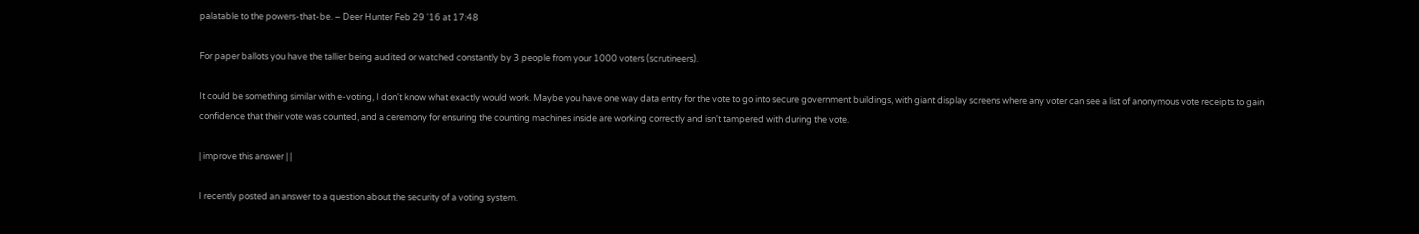palatable to the powers-that-be. – Deer Hunter Feb 29 '16 at 17:48

For paper ballots you have the tallier being audited or watched constantly by 3 people from your 1000 voters (scrutineers).

It could be something similar with e-voting, I don't know what exactly would work. Maybe you have one way data entry for the vote to go into secure government buildings, with giant display screens where any voter can see a list of anonymous vote receipts to gain confidence that their vote was counted, and a ceremony for ensuring the counting machines inside are working correctly and isn't tampered with during the vote.

| improve this answer | |

I recently posted an answer to a question about the security of a voting system.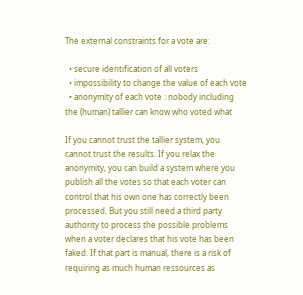The external constraints for a vote are:

  • secure identification of all voters
  • impossibility to change the value of each vote
  • anonymity of each vote : nobody including the (human) tallier can know who voted what

If you cannot trust the tallier system, you cannot trust the results. If you relax the anonymity, you can build a system where you publish all the votes so that each voter can control that his own one has correctly been processed. But you still need a third party authority to process the possible problems when a voter declares that his vote has been faked. If that part is manual, there is a risk of requiring as much human ressources as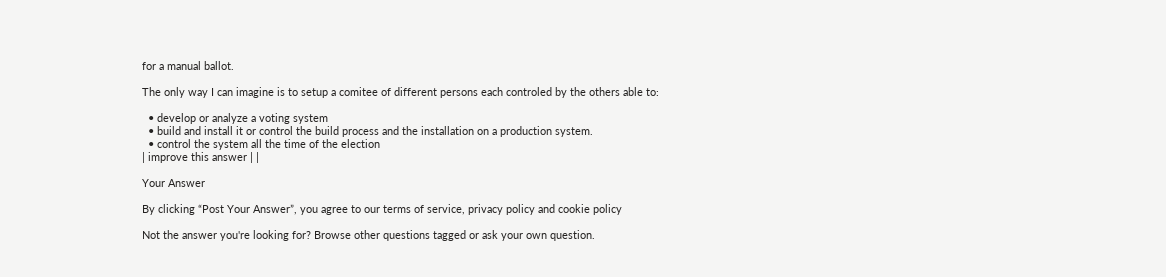for a manual ballot.

The only way I can imagine is to setup a comitee of different persons each controled by the others able to:

  • develop or analyze a voting system
  • build and install it or control the build process and the installation on a production system.
  • control the system all the time of the election
| improve this answer | |

Your Answer

By clicking “Post Your Answer”, you agree to our terms of service, privacy policy and cookie policy

Not the answer you're looking for? Browse other questions tagged or ask your own question.